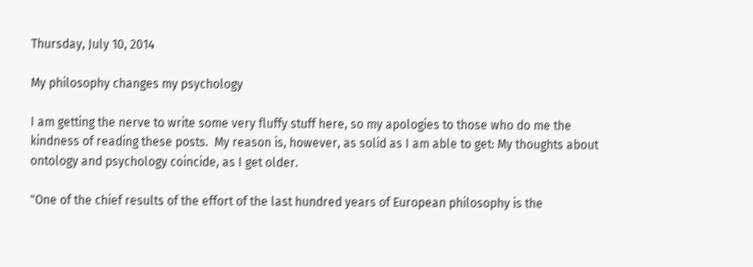Thursday, July 10, 2014

My philosophy changes my psychology

I am getting the nerve to write some very fluffy stuff here, so my apologies to those who do me the kindness of reading these posts.  My reason is, however, as solid as I am able to get: My thoughts about ontology and psychology coincide, as I get older.

"One of the chief results of the effort of the last hundred years of European philosophy is the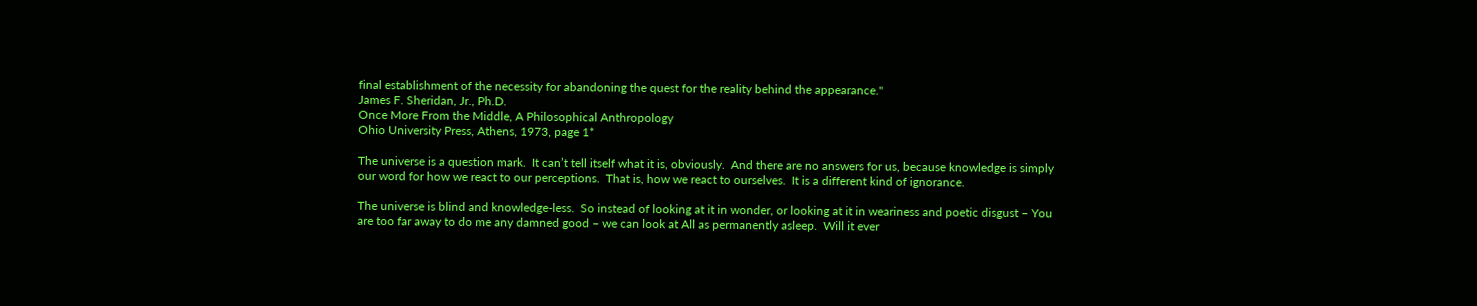final establishment of the necessity for abandoning the quest for the reality behind the appearance."
James F. Sheridan, Jr., Ph.D.
Once More From the Middle, A Philosophical Anthropology
Ohio University Press, Athens, 1973, page 1*

The universe is a question mark.  It can’t tell itself what it is, obviously.  And there are no answers for us, because knowledge is simply our word for how we react to our perceptions.  That is, how we react to ourselves.  It is a different kind of ignorance.

The universe is blind and knowledge-less.  So instead of looking at it in wonder, or looking at it in weariness and poetic disgust – You are too far away to do me any damned good – we can look at All as permanently asleep.  Will it ever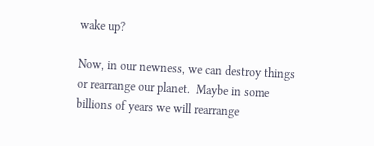wake up?

Now, in our newness, we can destroy things or rearrange our planet.  Maybe in some billions of years we will rearrange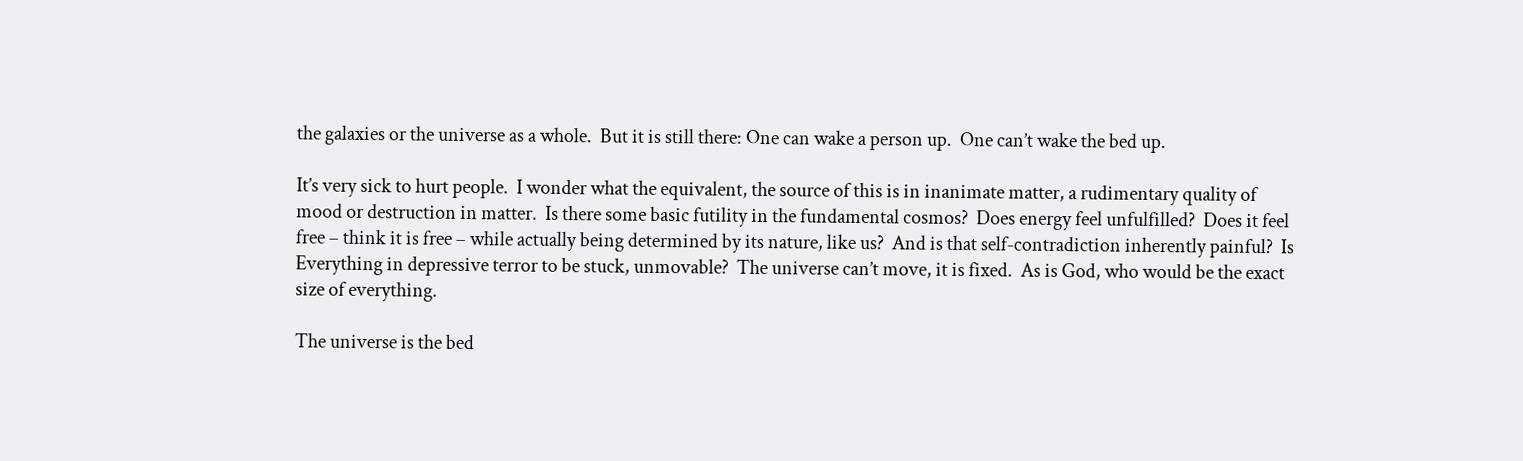the galaxies or the universe as a whole.  But it is still there: One can wake a person up.  One can’t wake the bed up.

It’s very sick to hurt people.  I wonder what the equivalent, the source of this is in inanimate matter, a rudimentary quality of mood or destruction in matter.  Is there some basic futility in the fundamental cosmos?  Does energy feel unfulfilled?  Does it feel free – think it is free – while actually being determined by its nature, like us?  And is that self-contradiction inherently painful?  Is Everything in depressive terror to be stuck, unmovable?  The universe can’t move, it is fixed.  As is God, who would be the exact size of everything.

The universe is the bed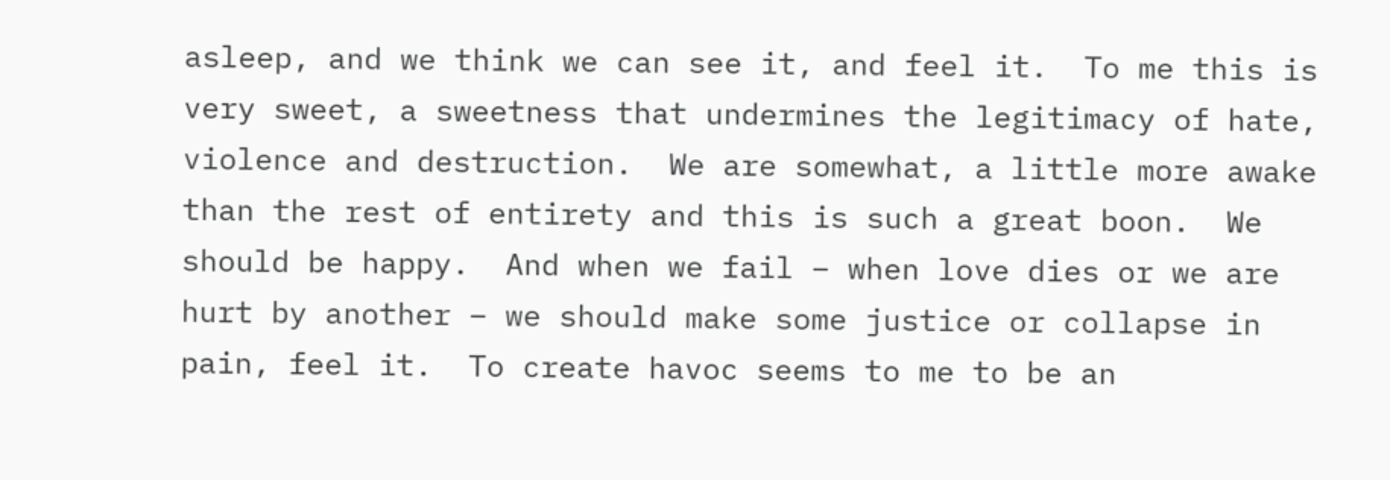asleep, and we think we can see it, and feel it.  To me this is very sweet, a sweetness that undermines the legitimacy of hate, violence and destruction.  We are somewhat, a little more awake than the rest of entirety and this is such a great boon.  We should be happy.  And when we fail – when love dies or we are hurt by another – we should make some justice or collapse in pain, feel it.  To create havoc seems to me to be an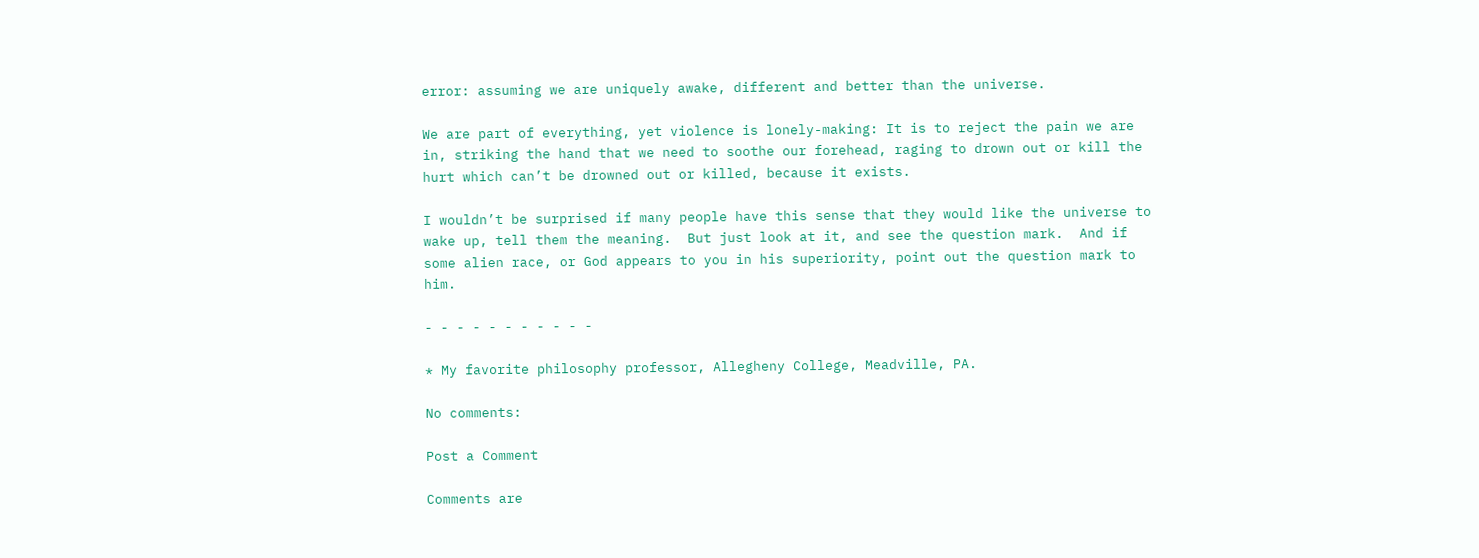error: assuming we are uniquely awake, different and better than the universe.

We are part of everything, yet violence is lonely-making: It is to reject the pain we are in, striking the hand that we need to soothe our forehead, raging to drown out or kill the hurt which can’t be drowned out or killed, because it exists.

I wouldn’t be surprised if many people have this sense that they would like the universe to wake up, tell them the meaning.  But just look at it, and see the question mark.  And if some alien race, or God appears to you in his superiority, point out the question mark to him.

- - - - - - - - - - -

* My favorite philosophy professor, Allegheny College, Meadville, PA.

No comments:

Post a Comment

Comments are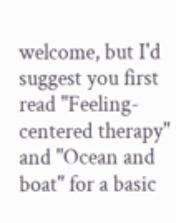welcome, but I'd suggest you first read "Feeling-centered therapy" and "Ocean and boat" for a basic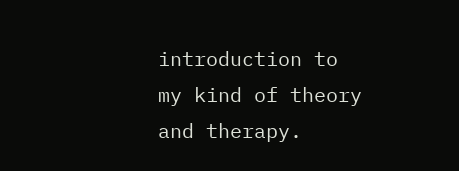introduction to my kind of theory and therapy.